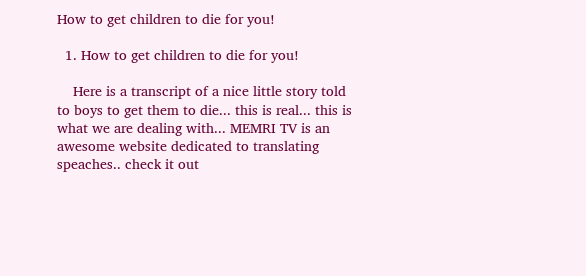How to get children to die for you!

  1. How to get children to die for you!

    Here is a transcript of a nice little story told to boys to get them to die... this is real... this is what we are dealing with... MEMRI TV is an awesome website dedicated to translating speaches.. check it out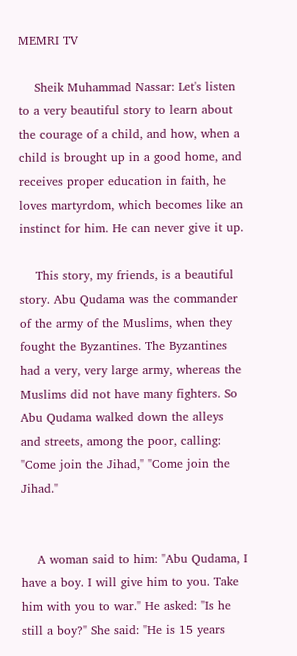MEMRI TV

    Sheik Muhammad Nassar: Let's listen to a very beautiful story to learn about the courage of a child, and how, when a child is brought up in a good home, and receives proper education in faith, he loves martyrdom, which becomes like an instinct for him. He can never give it up.

    This story, my friends, is a beautiful story. Abu Qudama was the commander of the army of the Muslims, when they fought the Byzantines. The Byzantines had a very, very large army, whereas the Muslims did not have many fighters. So Abu Qudama walked down the alleys and streets, among the poor, calling: "Come join the Jihad," "Come join the Jihad."


    A woman said to him: "Abu Qudama, I have a boy. I will give him to you. Take him with you to war." He asked: "Is he still a boy?" She said: "He is 15 years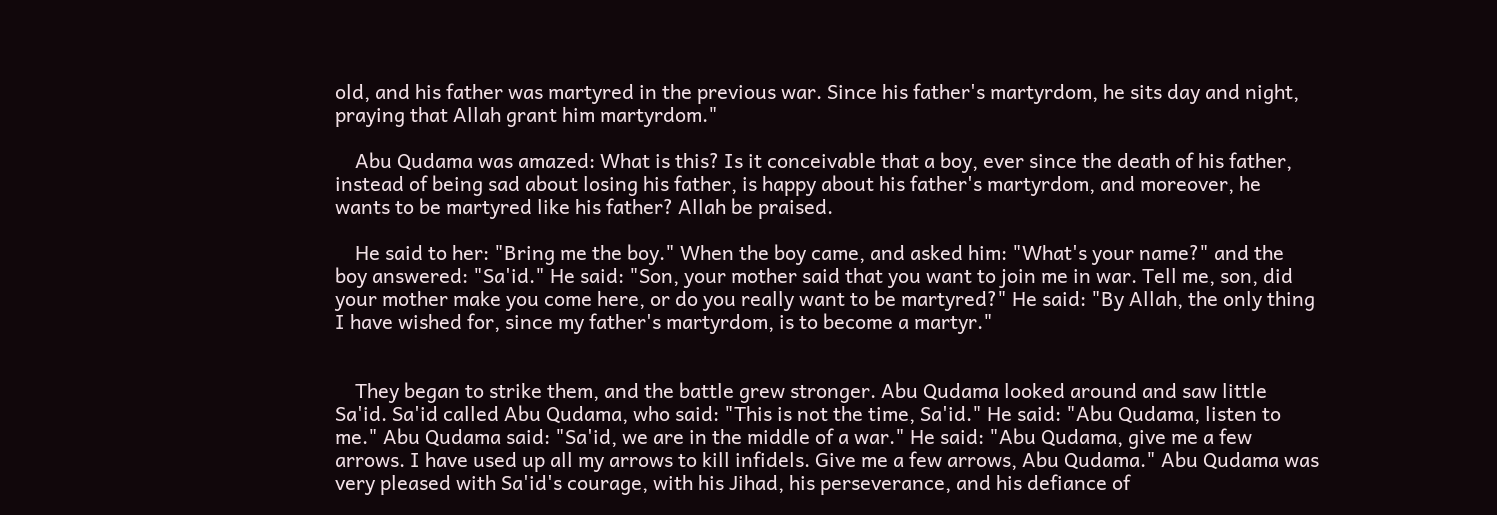old, and his father was martyred in the previous war. Since his father's martyrdom, he sits day and night, praying that Allah grant him martyrdom."

    Abu Qudama was amazed: What is this? Is it conceivable that a boy, ever since the death of his father, instead of being sad about losing his father, is happy about his father's martyrdom, and moreover, he wants to be martyred like his father? Allah be praised.

    He said to her: "Bring me the boy." When the boy came, and asked him: "What's your name?" and the boy answered: "Sa'id." He said: "Son, your mother said that you want to join me in war. Tell me, son, did your mother make you come here, or do you really want to be martyred?" He said: "By Allah, the only thing I have wished for, since my father's martyrdom, is to become a martyr."


    They began to strike them, and the battle grew stronger. Abu Qudama looked around and saw little Sa'id. Sa'id called Abu Qudama, who said: "This is not the time, Sa'id." He said: "Abu Qudama, listen to me." Abu Qudama said: "Sa'id, we are in the middle of a war." He said: "Abu Qudama, give me a few arrows. I have used up all my arrows to kill infidels. Give me a few arrows, Abu Qudama." Abu Qudama was very pleased with Sa'id's courage, with his Jihad, his perseverance, and his defiance of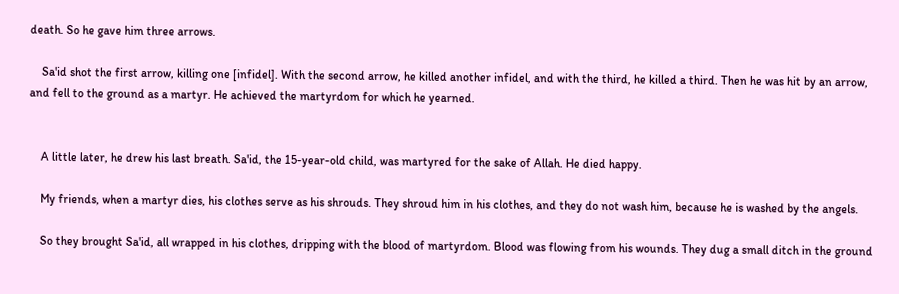death. So he gave him three arrows.

    Sa'id shot the first arrow, killing one [infidel]. With the second arrow, he killed another infidel, and with the third, he killed a third. Then he was hit by an arrow, and fell to the ground as a martyr. He achieved the martyrdom for which he yearned.


    A little later, he drew his last breath. Sa'id, the 15-year-old child, was martyred for the sake of Allah. He died happy.

    My friends, when a martyr dies, his clothes serve as his shrouds. They shroud him in his clothes, and they do not wash him, because he is washed by the angels.

    So they brought Sa'id, all wrapped in his clothes, dripping with the blood of martyrdom. Blood was flowing from his wounds. They dug a small ditch in the ground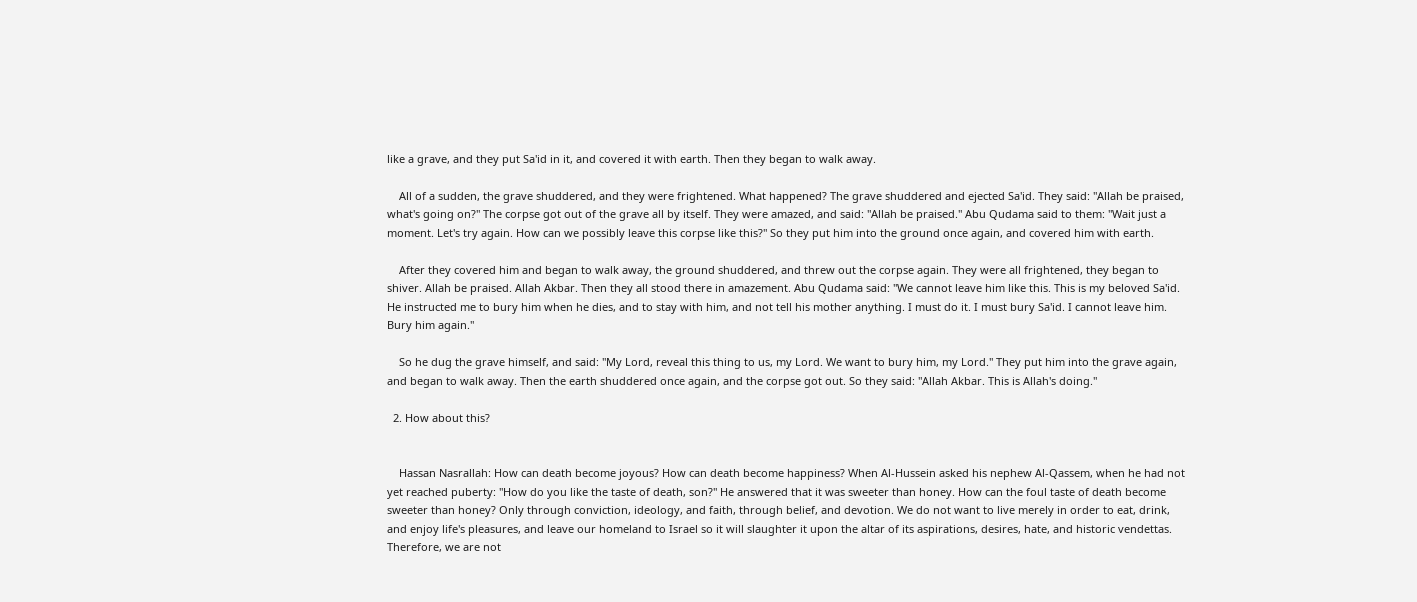like a grave, and they put Sa'id in it, and covered it with earth. Then they began to walk away.

    All of a sudden, the grave shuddered, and they were frightened. What happened? The grave shuddered and ejected Sa'id. They said: "Allah be praised, what's going on?" The corpse got out of the grave all by itself. They were amazed, and said: "Allah be praised." Abu Qudama said to them: "Wait just a moment. Let's try again. How can we possibly leave this corpse like this?" So they put him into the ground once again, and covered him with earth.

    After they covered him and began to walk away, the ground shuddered, and threw out the corpse again. They were all frightened, they began to shiver. Allah be praised. Allah Akbar. Then they all stood there in amazement. Abu Qudama said: "We cannot leave him like this. This is my beloved Sa'id. He instructed me to bury him when he dies, and to stay with him, and not tell his mother anything. I must do it. I must bury Sa'id. I cannot leave him. Bury him again."

    So he dug the grave himself, and said: "My Lord, reveal this thing to us, my Lord. We want to bury him, my Lord." They put him into the grave again, and began to walk away. Then the earth shuddered once again, and the corpse got out. So they said: "Allah Akbar. This is Allah's doing."

  2. How about this?


    Hassan Nasrallah: How can death become joyous? How can death become happiness? When Al-Hussein asked his nephew Al-Qassem, when he had not yet reached puberty: "How do you like the taste of death, son?" He answered that it was sweeter than honey. How can the foul taste of death become sweeter than honey? Only through conviction, ideology, and faith, through belief, and devotion. We do not want to live merely in order to eat, drink, and enjoy life's pleasures, and leave our homeland to Israel so it will slaughter it upon the altar of its aspirations, desires, hate, and historic vendettas. Therefore, we are not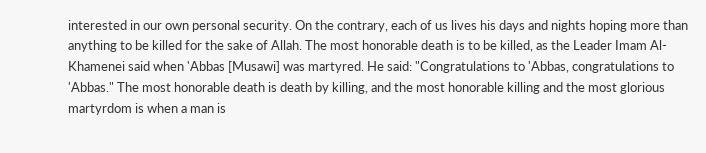interested in our own personal security. On the contrary, each of us lives his days and nights hoping more than anything to be killed for the sake of Allah. The most honorable death is to be killed, as the Leader Imam Al-Khamenei said when 'Abbas [Musawi] was martyred. He said: "Congratulations to 'Abbas, congratulations to 'Abbas." The most honorable death is death by killing, and the most honorable killing and the most glorious martyrdom is when a man is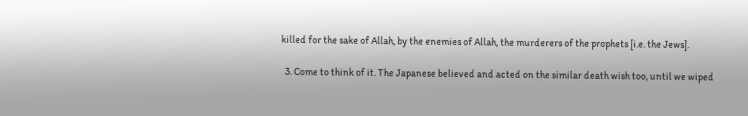killed for the sake of Allah, by the enemies of Allah, the murderers of the prophets [i.e. the Jews].

  3. Come to think of it. The Japanese believed and acted on the similar death wish too, until we wiped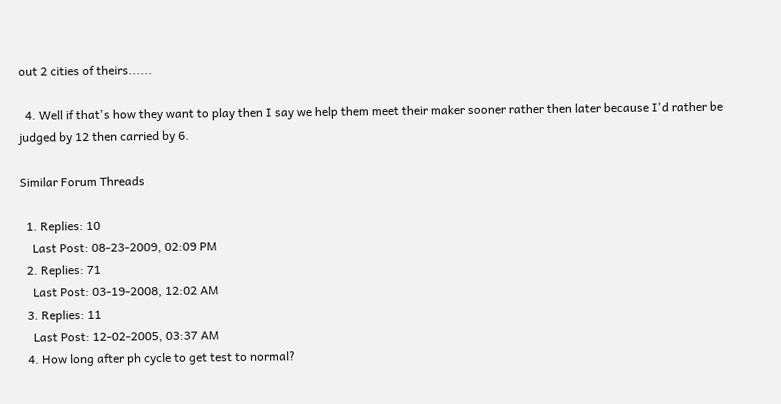out 2 cities of theirs......

  4. Well if that's how they want to play then I say we help them meet their maker sooner rather then later because I'd rather be judged by 12 then carried by 6.

Similar Forum Threads

  1. Replies: 10
    Last Post: 08-23-2009, 02:09 PM
  2. Replies: 71
    Last Post: 03-19-2008, 12:02 AM
  3. Replies: 11
    Last Post: 12-02-2005, 03:37 AM
  4. How long after ph cycle to get test to normal?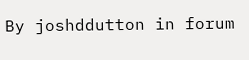By joshddutton in forum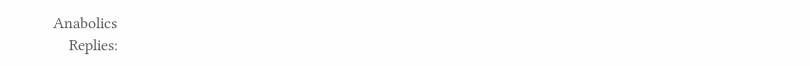Anabolics
    Replies: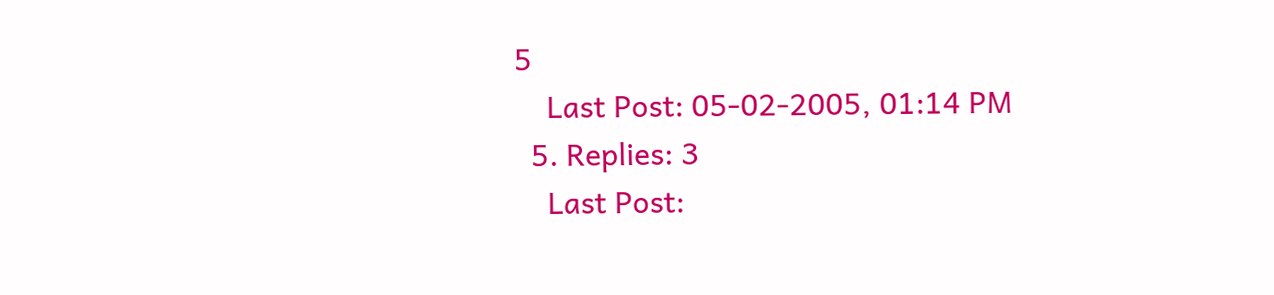5
    Last Post: 05-02-2005, 01:14 PM
  5. Replies: 3
    Last Post: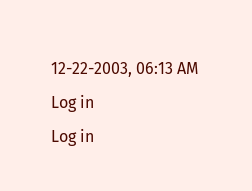12-22-2003, 06:13 AM
Log in
Log in